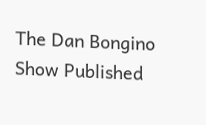The Dan Bongino Show Published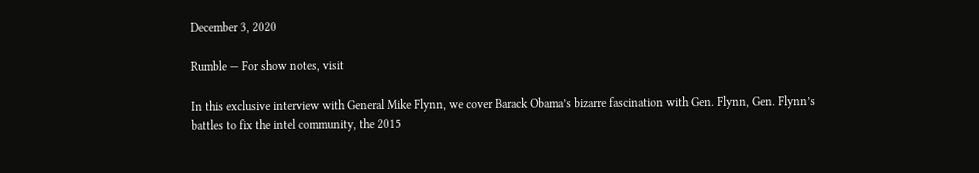December 3, 2020

Rumble — For show notes, visit

In this exclusive interview with General Mike Flynn, we cover Barack Obama’s bizarre fascination with Gen. Flynn, Gen. Flynn’s battles to fix the intel community, the 2015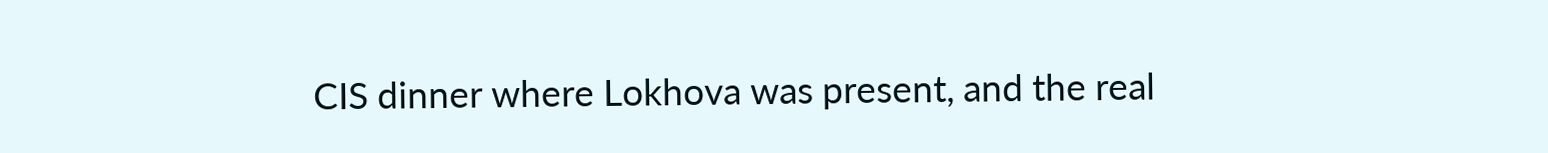CIS dinner where Lokhova was present, and the real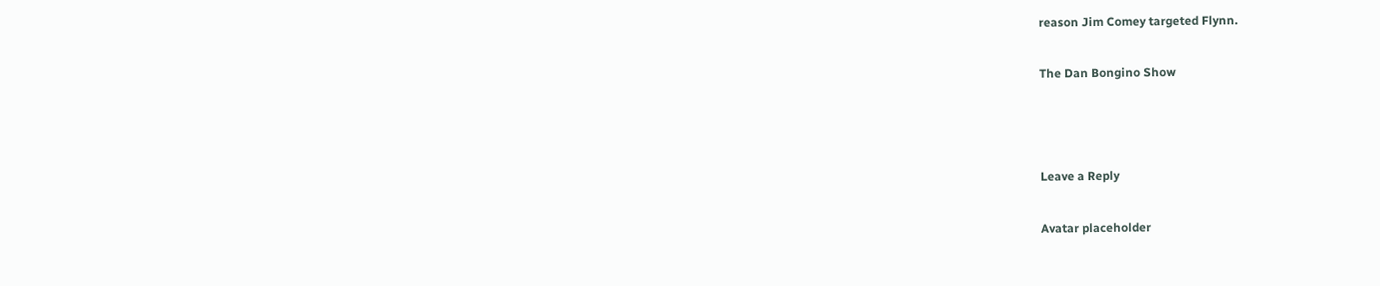reason Jim Comey targeted Flynn.

The Dan Bongino Show



Leave a Reply

Avatar placeholder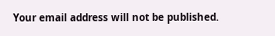Your email address will not be published.